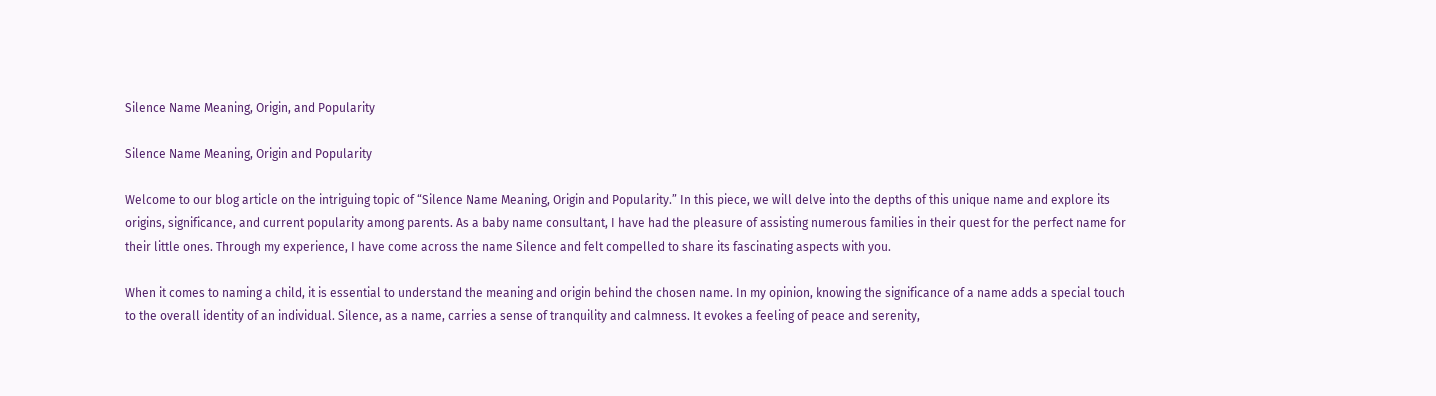Silence Name Meaning, Origin, and Popularity

Silence Name Meaning, Origin and Popularity

Welcome to our blog article on the intriguing topic of “Silence Name Meaning, Origin and Popularity.” In this piece, we will delve into the depths of this unique name and explore its origins, significance, and current popularity among parents. As a baby name consultant, I have had the pleasure of assisting numerous families in their quest for the perfect name for their little ones. Through my experience, I have come across the name Silence and felt compelled to share its fascinating aspects with you.

When it comes to naming a child, it is essential to understand the meaning and origin behind the chosen name. In my opinion, knowing the significance of a name adds a special touch to the overall identity of an individual. Silence, as a name, carries a sense of tranquility and calmness. It evokes a feeling of peace and serenity,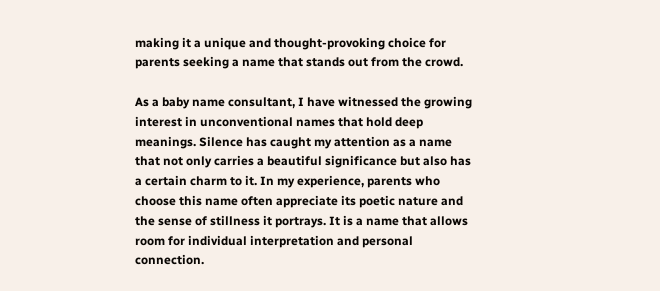making it a unique and thought-provoking choice for parents seeking a name that stands out from the crowd.

As a baby name consultant, I have witnessed the growing interest in unconventional names that hold deep meanings. Silence has caught my attention as a name that not only carries a beautiful significance but also has a certain charm to it. In my experience, parents who choose this name often appreciate its poetic nature and the sense of stillness it portrays. It is a name that allows room for individual interpretation and personal connection.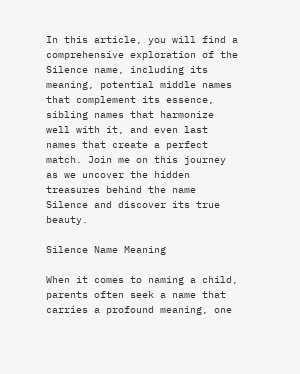In this article, you will find a comprehensive exploration of the Silence name, including its meaning, potential middle names that complement its essence, sibling names that harmonize well with it, and even last names that create a perfect match. Join me on this journey as we uncover the hidden treasures behind the name Silence and discover its true beauty.

Silence Name Meaning

When it comes to naming a child, parents often seek a name that carries a profound meaning, one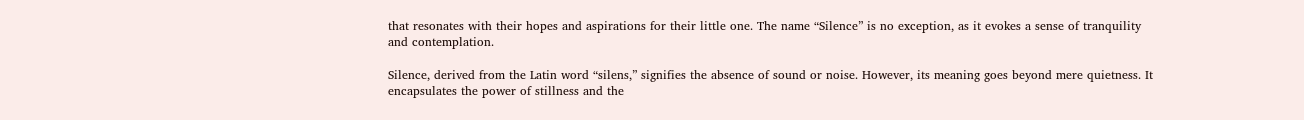that resonates with their hopes and aspirations for their little one. The name “Silence” is no exception, as it evokes a sense of tranquility and contemplation.

Silence, derived from the Latin word “silens,” signifies the absence of sound or noise. However, its meaning goes beyond mere quietness. It encapsulates the power of stillness and the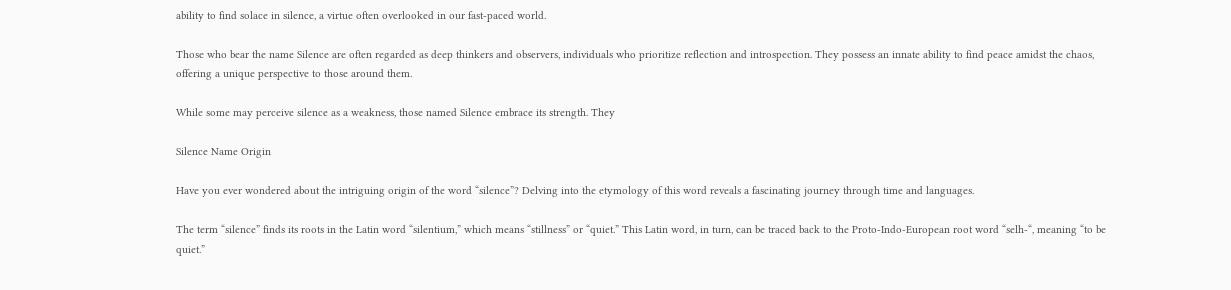ability to find solace in silence, a virtue often overlooked in our fast-paced world.

Those who bear the name Silence are often regarded as deep thinkers and observers, individuals who prioritize reflection and introspection. They possess an innate ability to find peace amidst the chaos, offering a unique perspective to those around them.

While some may perceive silence as a weakness, those named Silence embrace its strength. They

Silence Name Origin

Have you ever wondered about the intriguing origin of the word “silence”? Delving into the etymology of this word reveals a fascinating journey through time and languages.

The term “silence” finds its roots in the Latin word “silentium,” which means “stillness” or “quiet.” This Latin word, in turn, can be traced back to the Proto-Indo-European root word “selh-“, meaning “to be quiet.”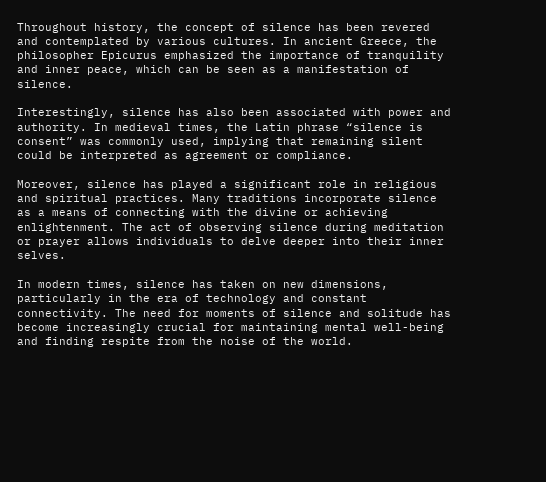Throughout history, the concept of silence has been revered and contemplated by various cultures. In ancient Greece, the philosopher Epicurus emphasized the importance of tranquility and inner peace, which can be seen as a manifestation of silence.

Interestingly, silence has also been associated with power and authority. In medieval times, the Latin phrase “silence is consent” was commonly used, implying that remaining silent could be interpreted as agreement or compliance.

Moreover, silence has played a significant role in religious and spiritual practices. Many traditions incorporate silence as a means of connecting with the divine or achieving enlightenment. The act of observing silence during meditation or prayer allows individuals to delve deeper into their inner selves.

In modern times, silence has taken on new dimensions, particularly in the era of technology and constant connectivity. The need for moments of silence and solitude has become increasingly crucial for maintaining mental well-being and finding respite from the noise of the world.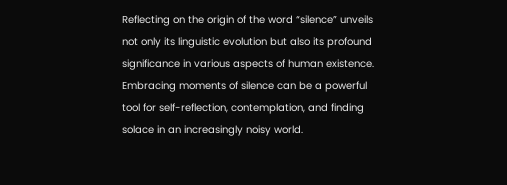Reflecting on the origin of the word “silence” unveils not only its linguistic evolution but also its profound significance in various aspects of human existence. Embracing moments of silence can be a powerful tool for self-reflection, contemplation, and finding solace in an increasingly noisy world.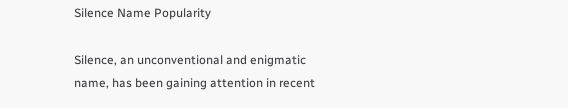Silence Name Popularity

Silence, an unconventional and enigmatic name, has been gaining attention in recent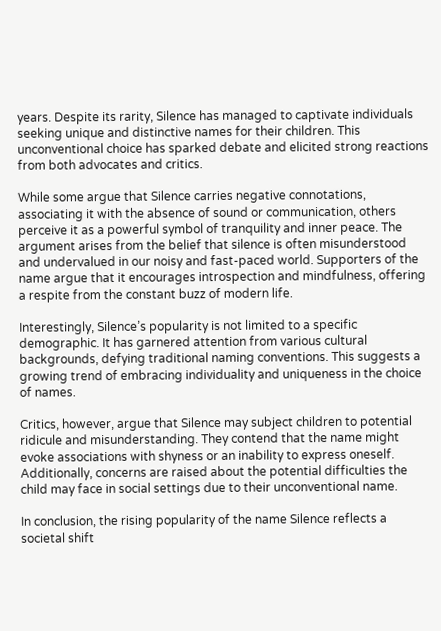years. Despite its rarity, Silence has managed to captivate individuals seeking unique and distinctive names for their children. This unconventional choice has sparked debate and elicited strong reactions from both advocates and critics.

While some argue that Silence carries negative connotations, associating it with the absence of sound or communication, others perceive it as a powerful symbol of tranquility and inner peace. The argument arises from the belief that silence is often misunderstood and undervalued in our noisy and fast-paced world. Supporters of the name argue that it encourages introspection and mindfulness, offering a respite from the constant buzz of modern life.

Interestingly, Silence’s popularity is not limited to a specific demographic. It has garnered attention from various cultural backgrounds, defying traditional naming conventions. This suggests a growing trend of embracing individuality and uniqueness in the choice of names.

Critics, however, argue that Silence may subject children to potential ridicule and misunderstanding. They contend that the name might evoke associations with shyness or an inability to express oneself. Additionally, concerns are raised about the potential difficulties the child may face in social settings due to their unconventional name.

In conclusion, the rising popularity of the name Silence reflects a societal shift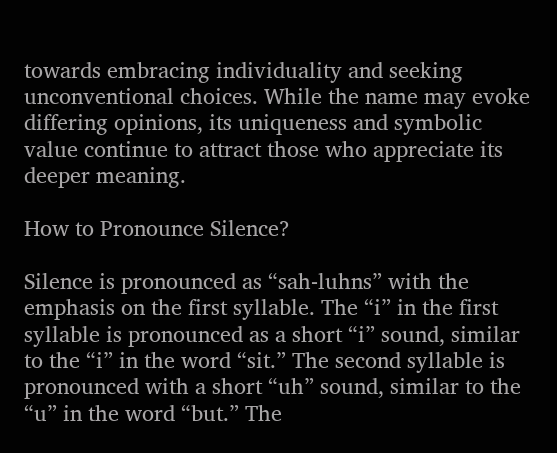towards embracing individuality and seeking unconventional choices. While the name may evoke differing opinions, its uniqueness and symbolic value continue to attract those who appreciate its deeper meaning.

How to Pronounce Silence?

Silence is pronounced as “sah-luhns” with the emphasis on the first syllable. The “i” in the first syllable is pronounced as a short “i” sound, similar to the “i” in the word “sit.” The second syllable is pronounced with a short “uh” sound, similar to the “u” in the word “but.” The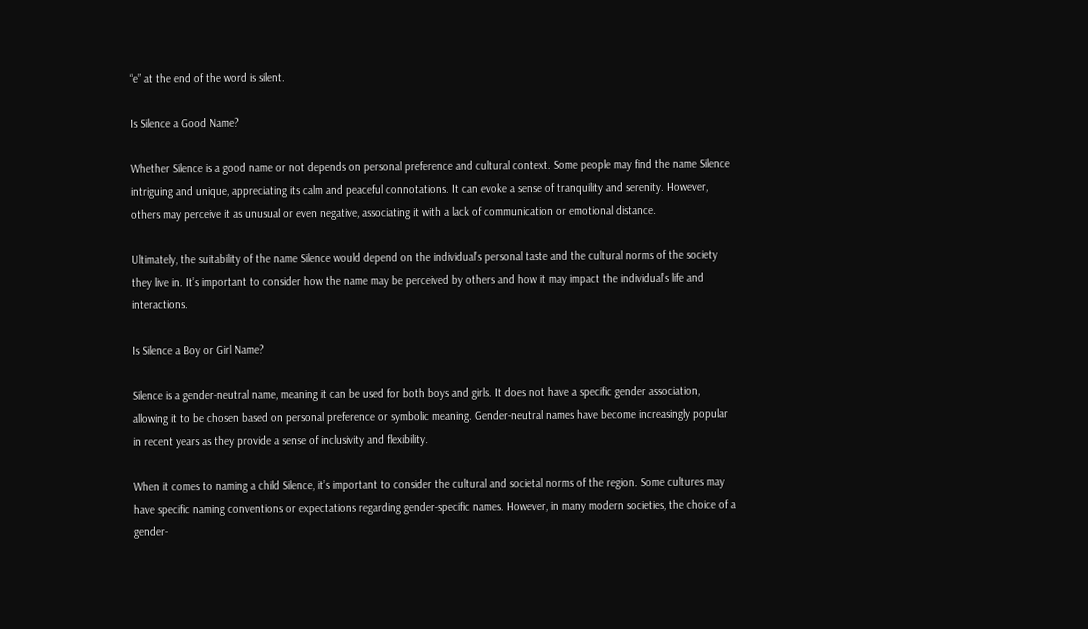“e” at the end of the word is silent.

Is Silence a Good Name?

Whether Silence is a good name or not depends on personal preference and cultural context. Some people may find the name Silence intriguing and unique, appreciating its calm and peaceful connotations. It can evoke a sense of tranquility and serenity. However, others may perceive it as unusual or even negative, associating it with a lack of communication or emotional distance.

Ultimately, the suitability of the name Silence would depend on the individual’s personal taste and the cultural norms of the society they live in. It’s important to consider how the name may be perceived by others and how it may impact the individual’s life and interactions.

Is Silence a Boy or Girl Name?

Silence is a gender-neutral name, meaning it can be used for both boys and girls. It does not have a specific gender association, allowing it to be chosen based on personal preference or symbolic meaning. Gender-neutral names have become increasingly popular in recent years as they provide a sense of inclusivity and flexibility.

When it comes to naming a child Silence, it’s important to consider the cultural and societal norms of the region. Some cultures may have specific naming conventions or expectations regarding gender-specific names. However, in many modern societies, the choice of a gender-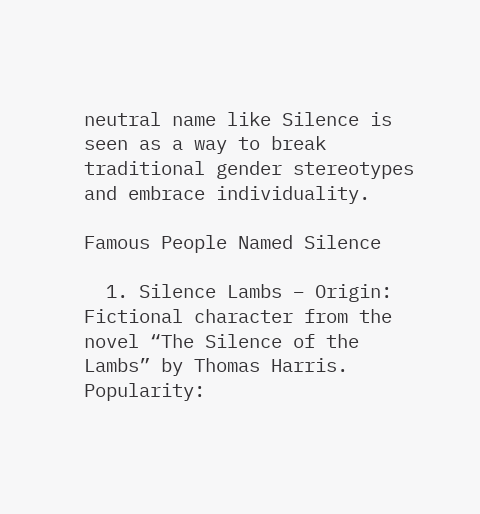neutral name like Silence is seen as a way to break traditional gender stereotypes and embrace individuality.

Famous People Named Silence

  1. Silence Lambs – Origin: Fictional character from the novel “The Silence of the Lambs” by Thomas Harris. Popularity: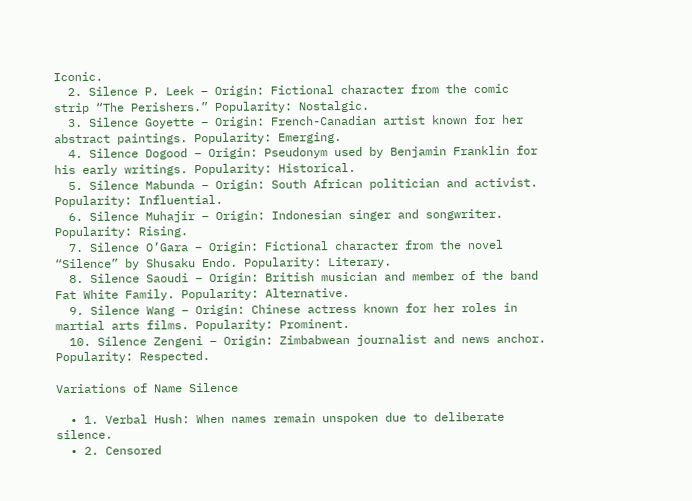Iconic.
  2. Silence P. Leek – Origin: Fictional character from the comic strip “The Perishers.” Popularity: Nostalgic.
  3. Silence Goyette – Origin: French-Canadian artist known for her abstract paintings. Popularity: Emerging.
  4. Silence Dogood – Origin: Pseudonym used by Benjamin Franklin for his early writings. Popularity: Historical.
  5. Silence Mabunda – Origin: South African politician and activist. Popularity: Influential.
  6. Silence Muhajir – Origin: Indonesian singer and songwriter. Popularity: Rising.
  7. Silence O’Gara – Origin: Fictional character from the novel “Silence” by Shusaku Endo. Popularity: Literary.
  8. Silence Saoudi – Origin: British musician and member of the band Fat White Family. Popularity: Alternative.
  9. Silence Wang – Origin: Chinese actress known for her roles in martial arts films. Popularity: Prominent.
  10. Silence Zengeni – Origin: Zimbabwean journalist and news anchor. Popularity: Respected.

Variations of Name Silence

  • 1. Verbal Hush: When names remain unspoken due to deliberate silence.
  • 2. Censored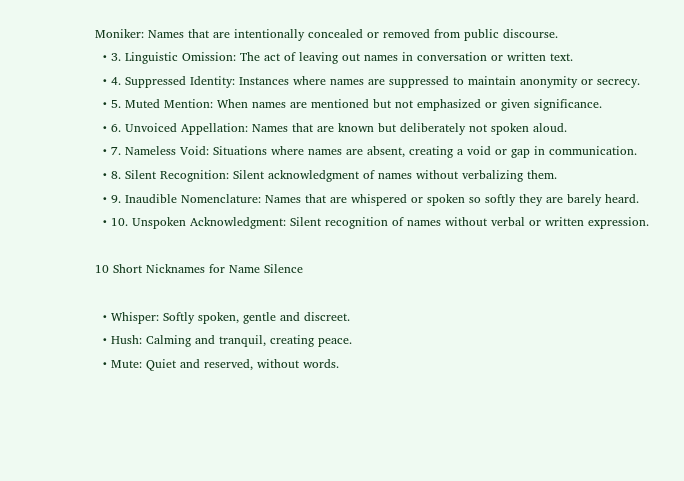Moniker: Names that are intentionally concealed or removed from public discourse.
  • 3. Linguistic Omission: The act of leaving out names in conversation or written text.
  • 4. Suppressed Identity: Instances where names are suppressed to maintain anonymity or secrecy.
  • 5. Muted Mention: When names are mentioned but not emphasized or given significance.
  • 6. Unvoiced Appellation: Names that are known but deliberately not spoken aloud.
  • 7. Nameless Void: Situations where names are absent, creating a void or gap in communication.
  • 8. Silent Recognition: Silent acknowledgment of names without verbalizing them.
  • 9. Inaudible Nomenclature: Names that are whispered or spoken so softly they are barely heard.
  • 10. Unspoken Acknowledgment: Silent recognition of names without verbal or written expression.

10 Short Nicknames for Name Silence

  • Whisper: Softly spoken, gentle and discreet.
  • Hush: Calming and tranquil, creating peace.
  • Mute: Quiet and reserved, without words.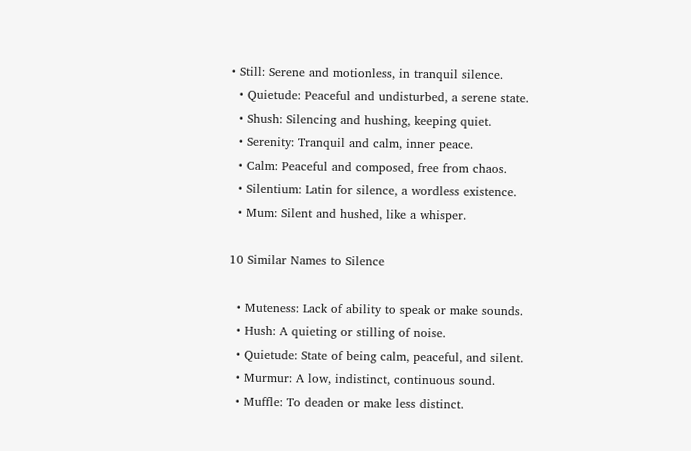• Still: Serene and motionless, in tranquil silence.
  • Quietude: Peaceful and undisturbed, a serene state.
  • Shush: Silencing and hushing, keeping quiet.
  • Serenity: Tranquil and calm, inner peace.
  • Calm: Peaceful and composed, free from chaos.
  • Silentium: Latin for silence, a wordless existence.
  • Mum: Silent and hushed, like a whisper.

10 Similar Names to Silence

  • Muteness: Lack of ability to speak or make sounds.
  • Hush: A quieting or stilling of noise.
  • Quietude: State of being calm, peaceful, and silent.
  • Murmur: A low, indistinct, continuous sound.
  • Muffle: To deaden or make less distinct.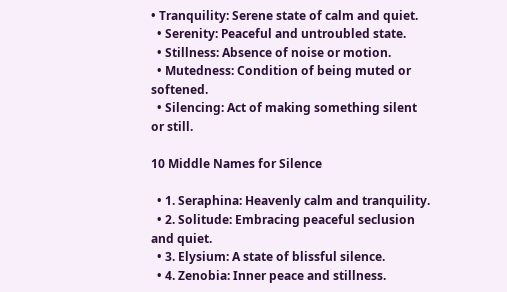• Tranquility: Serene state of calm and quiet.
  • Serenity: Peaceful and untroubled state.
  • Stillness: Absence of noise or motion.
  • Mutedness: Condition of being muted or softened.
  • Silencing: Act of making something silent or still.

10 Middle Names for Silence

  • 1. Seraphina: Heavenly calm and tranquility.
  • 2. Solitude: Embracing peaceful seclusion and quiet.
  • 3. Elysium: A state of blissful silence.
  • 4. Zenobia: Inner peace and stillness.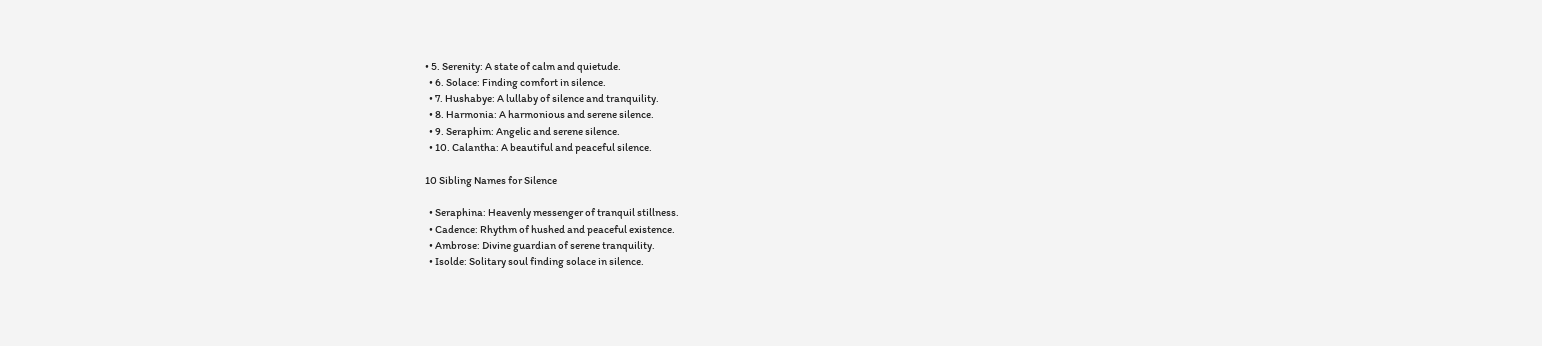• 5. Serenity: A state of calm and quietude.
  • 6. Solace: Finding comfort in silence.
  • 7. Hushabye: A lullaby of silence and tranquility.
  • 8. Harmonia: A harmonious and serene silence.
  • 9. Seraphim: Angelic and serene silence.
  • 10. Calantha: A beautiful and peaceful silence.

10 Sibling Names for Silence

  • Seraphina: Heavenly messenger of tranquil stillness.
  • Cadence: Rhythm of hushed and peaceful existence.
  • Ambrose: Divine guardian of serene tranquility.
  • Isolde: Solitary soul finding solace in silence.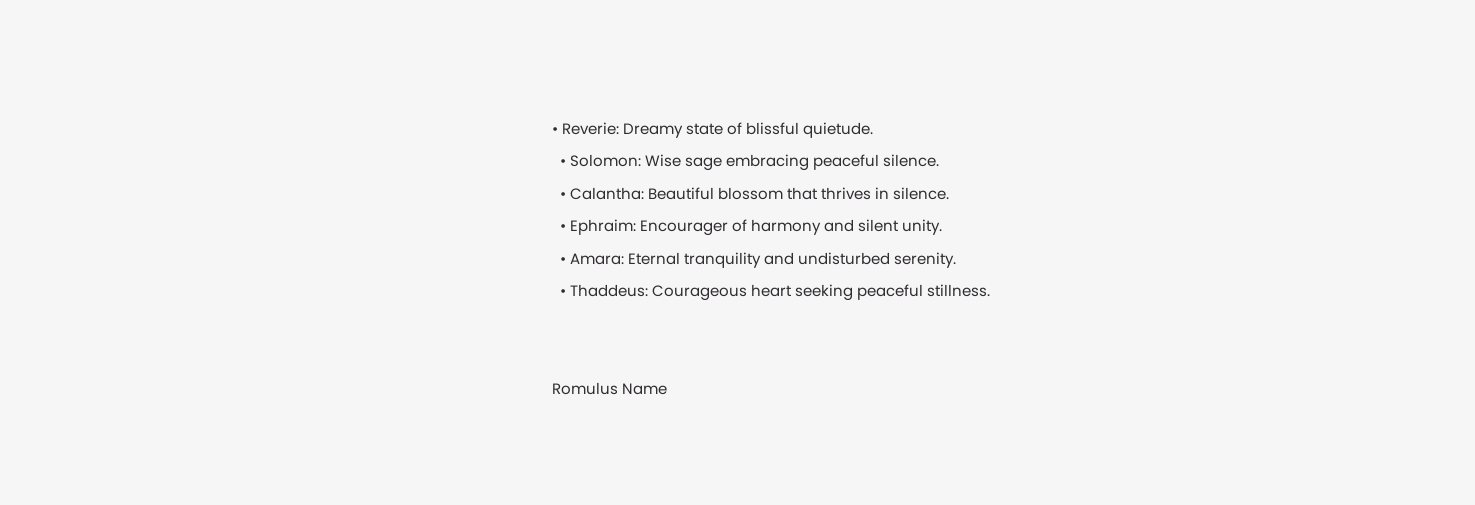• Reverie: Dreamy state of blissful quietude.
  • Solomon: Wise sage embracing peaceful silence.
  • Calantha: Beautiful blossom that thrives in silence.
  • Ephraim: Encourager of harmony and silent unity.
  • Amara: Eternal tranquility and undisturbed serenity.
  • Thaddeus: Courageous heart seeking peaceful stillness.


Romulus Name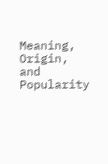Meaning, Origin, and Popularity